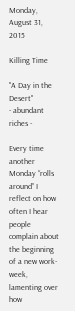Monday, August 31, 2015

Killing Time

"A Day in the Desert"
- abundant riches -

Every time another Monday “rolls around” I reflect on how often I hear people complain about the beginning of a new work-week, lamenting over how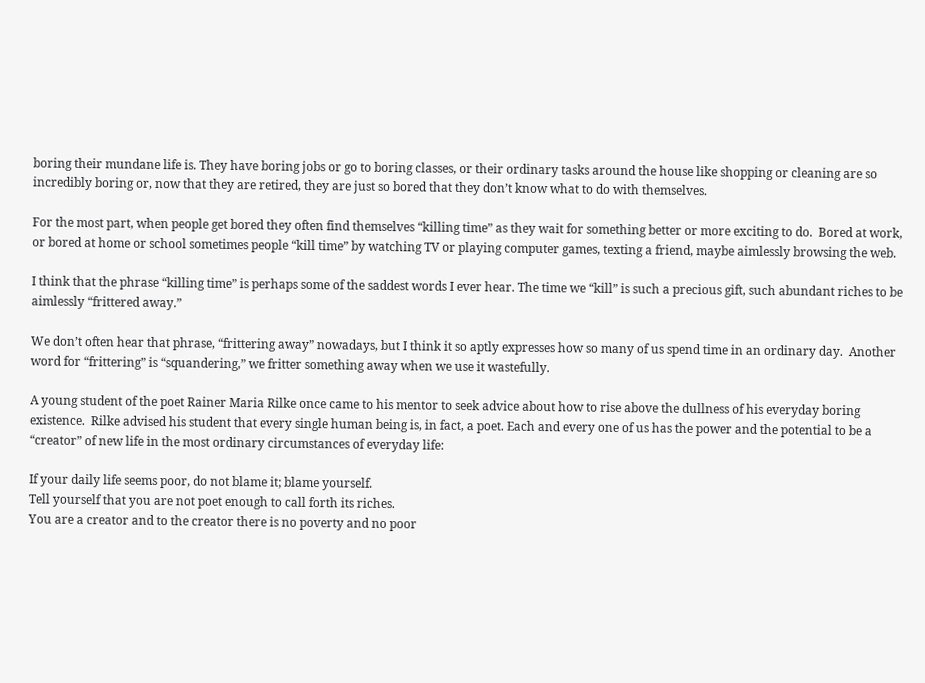boring their mundane life is. They have boring jobs or go to boring classes, or their ordinary tasks around the house like shopping or cleaning are so incredibly boring or, now that they are retired, they are just so bored that they don’t know what to do with themselves.

For the most part, when people get bored they often find themselves “killing time” as they wait for something better or more exciting to do.  Bored at work, or bored at home or school sometimes people “kill time” by watching TV or playing computer games, texting a friend, maybe aimlessly browsing the web.

I think that the phrase “killing time” is perhaps some of the saddest words I ever hear. The time we “kill” is such a precious gift, such abundant riches to be aimlessly “frittered away.”

We don’t often hear that phrase, “frittering away” nowadays, but I think it so aptly expresses how so many of us spend time in an ordinary day.  Another word for “frittering” is “squandering,” we fritter something away when we use it wastefully.

A young student of the poet Rainer Maria Rilke once came to his mentor to seek advice about how to rise above the dullness of his everyday boring existence.  Rilke advised his student that every single human being is, in fact, a poet. Each and every one of us has the power and the potential to be a “creator” of new life in the most ordinary circumstances of everyday life:

If your daily life seems poor, do not blame it; blame yourself.
Tell yourself that you are not poet enough to call forth its riches.
You are a creator and to the creator there is no poverty and no poor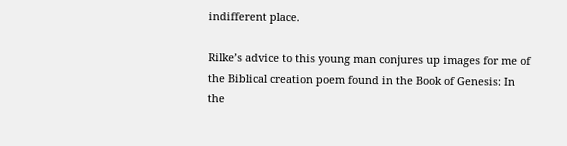indifferent place.

Rilke’s advice to this young man conjures up images for me of the Biblical creation poem found in the Book of Genesis: In the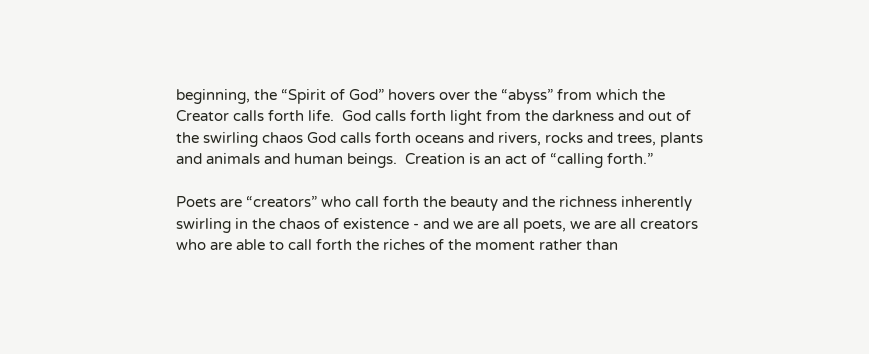beginning, the “Spirit of God” hovers over the “abyss” from which the Creator calls forth life.  God calls forth light from the darkness and out of the swirling chaos God calls forth oceans and rivers, rocks and trees, plants and animals and human beings.  Creation is an act of “calling forth.”

Poets are “creators” who call forth the beauty and the richness inherently swirling in the chaos of existence - and we are all poets, we are all creators who are able to call forth the riches of the moment rather than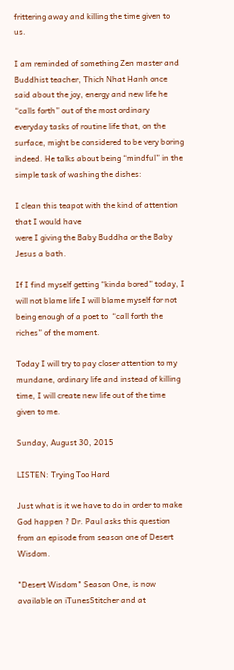frittering away and killing the time given to us.

I am reminded of something Zen master and Buddhist teacher, Thich Nhat Hanh once said about the joy, energy and new life he “calls forth” out of the most ordinary everyday tasks of routine life that, on the surface, might be considered to be very boring indeed. He talks about being “mindful” in the simple task of washing the dishes:

I clean this teapot with the kind of attention that I would have
were I giving the Baby Buddha or the Baby Jesus a bath.

If I find myself getting “kinda bored” today, I will not blame life I will blame myself for not being enough of a poet to  “call forth the riches” of the moment.

Today I will try to pay closer attention to my mundane, ordinary life and instead of killing time, I will create new life out of the time given to me.

Sunday, August 30, 2015

LISTEN: Trying Too Hard

Just what is it we have to do in order to make God happen ? Dr. Paul asks this question from an episode from season one of Desert Wisdom.

"Desert Wisdom" Season One, is now available on iTunesStitcher and at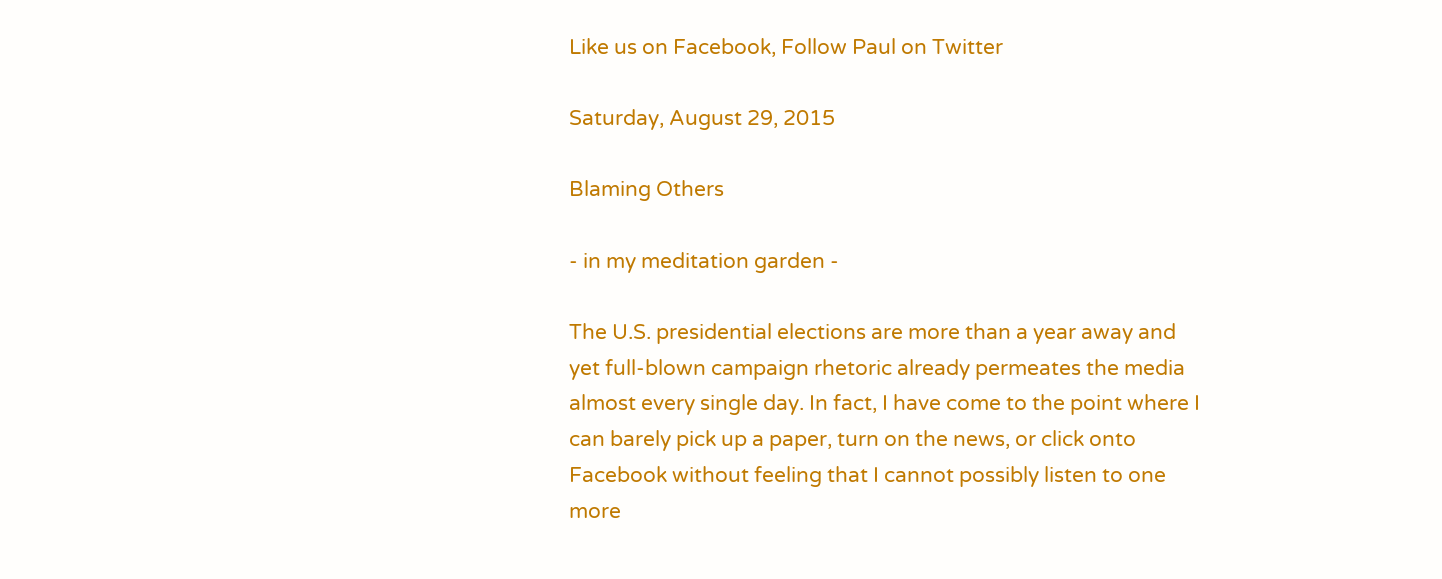Like us on Facebook, Follow Paul on Twitter

Saturday, August 29, 2015

Blaming Others

- in my meditation garden -

The U.S. presidential elections are more than a year away and yet full-blown campaign rhetoric already permeates the media almost every single day. In fact, I have come to the point where I can barely pick up a paper, turn on the news, or click onto Facebook without feeling that I cannot possibly listen to one more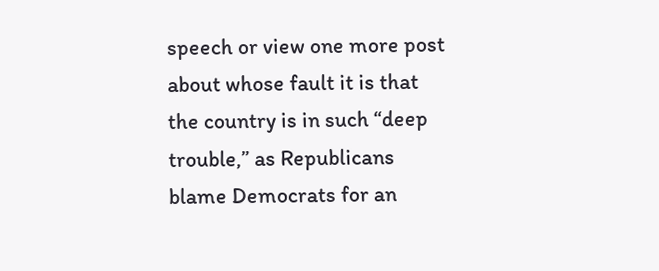speech or view one more post about whose fault it is that the country is in such “deep trouble,” as Republicans blame Democrats for an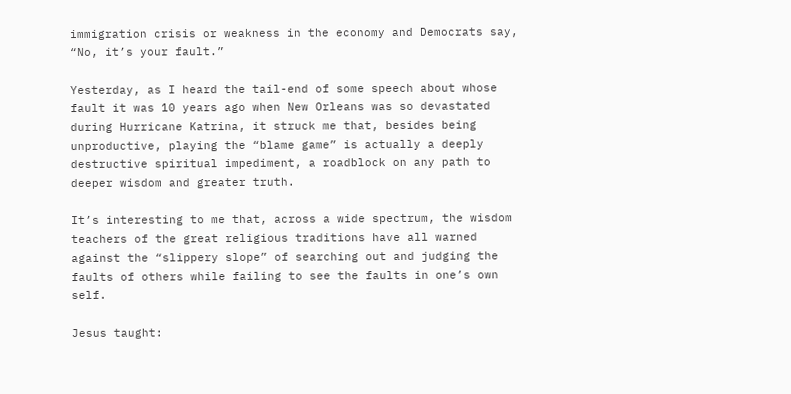immigration crisis or weakness in the economy and Democrats say, “No, it’s your fault.”

Yesterday, as I heard the tail-end of some speech about whose fault it was 10 years ago when New Orleans was so devastated during Hurricane Katrina, it struck me that, besides being unproductive, playing the “blame game” is actually a deeply destructive spiritual impediment, a roadblock on any path to deeper wisdom and greater truth.

It’s interesting to me that, across a wide spectrum, the wisdom teachers of the great religious traditions have all warned against the “slippery slope” of searching out and judging the faults of others while failing to see the faults in one’s own self.

Jesus taught: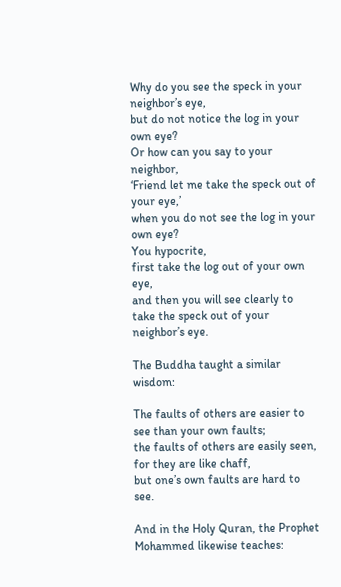Why do you see the speck in your neighbor’s eye,
but do not notice the log in your own eye?
Or how can you say to your neighbor,
‘Friend let me take the speck out of your eye,’
when you do not see the log in your own eye?
You hypocrite,
first take the log out of your own eye,
and then you will see clearly to take the speck out of your neighbor’s eye.

The Buddha taught a similar wisdom:

The faults of others are easier to see than your own faults;
the faults of others are easily seen, for they are like chaff,
but one’s own faults are hard to see.

And in the Holy Quran, the Prophet Mohammed likewise teaches: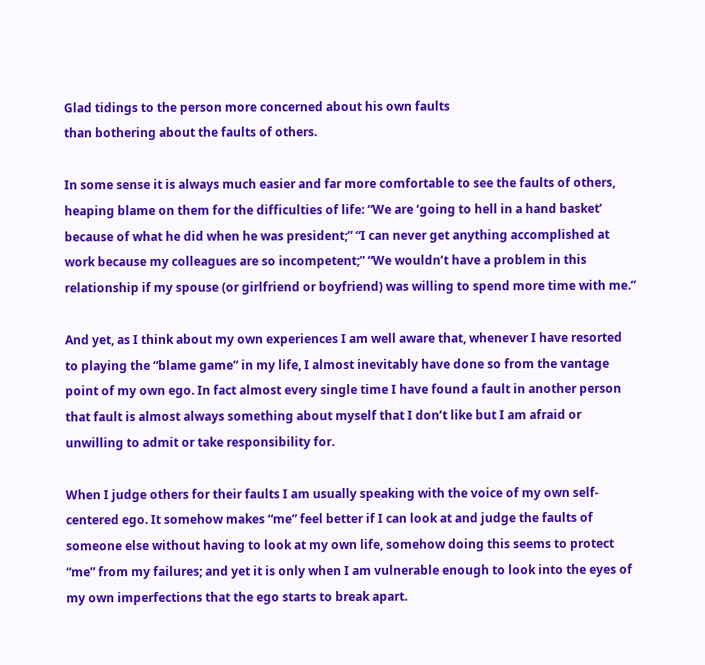Glad tidings to the person more concerned about his own faults
than bothering about the faults of others.

In some sense it is always much easier and far more comfortable to see the faults of others, heaping blame on them for the difficulties of life: “We are ‘going to hell in a hand basket’ because of what he did when he was president;” “I can never get anything accomplished at work because my colleagues are so incompetent;” “We wouldn’t have a problem in this relationship if my spouse (or girlfriend or boyfriend) was willing to spend more time with me.”

And yet, as I think about my own experiences I am well aware that, whenever I have resorted to playing the “blame game” in my life, I almost inevitably have done so from the vantage point of my own ego. In fact almost every single time I have found a fault in another person that fault is almost always something about myself that I don’t like but I am afraid or unwilling to admit or take responsibility for.

When I judge others for their faults I am usually speaking with the voice of my own self- centered ego. It somehow makes “me” feel better if I can look at and judge the faults of someone else without having to look at my own life, somehow doing this seems to protect “me” from my failures; and yet it is only when I am vulnerable enough to look into the eyes of my own imperfections that the ego starts to break apart.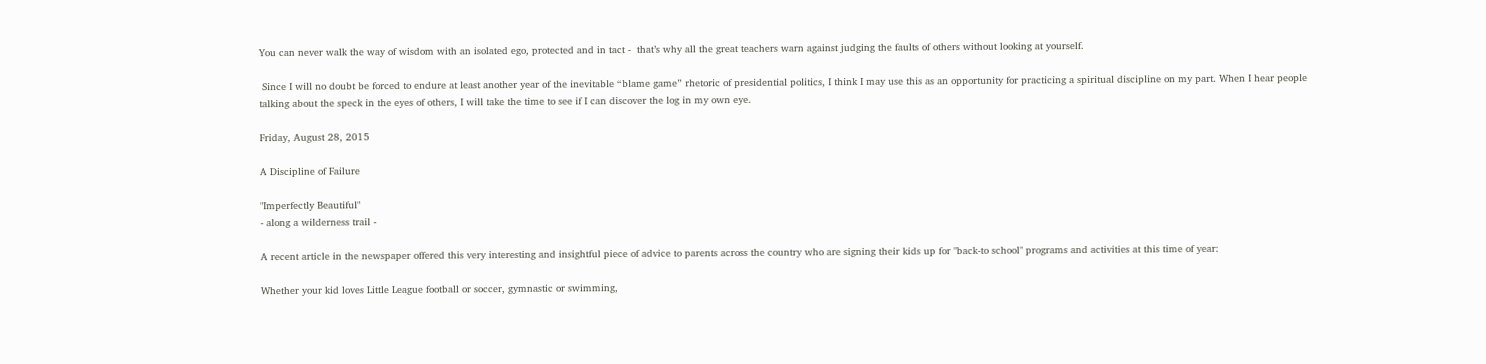You can never walk the way of wisdom with an isolated ego, protected and in tact -  that’s why all the great teachers warn against judging the faults of others without looking at yourself.

 Since I will no doubt be forced to endure at least another year of the inevitable “blame game” rhetoric of presidential politics, I think I may use this as an opportunity for practicing a spiritual discipline on my part. When I hear people talking about the speck in the eyes of others, I will take the time to see if I can discover the log in my own eye.

Friday, August 28, 2015

A Discipline of Failure

"Imperfectly Beautiful"
- along a wilderness trail -

A recent article in the newspaper offered this very interesting and insightful piece of advice to parents across the country who are signing their kids up for "back-to school" programs and activities at this time of year:

Whether your kid loves Little League football or soccer, gymnastic or swimming,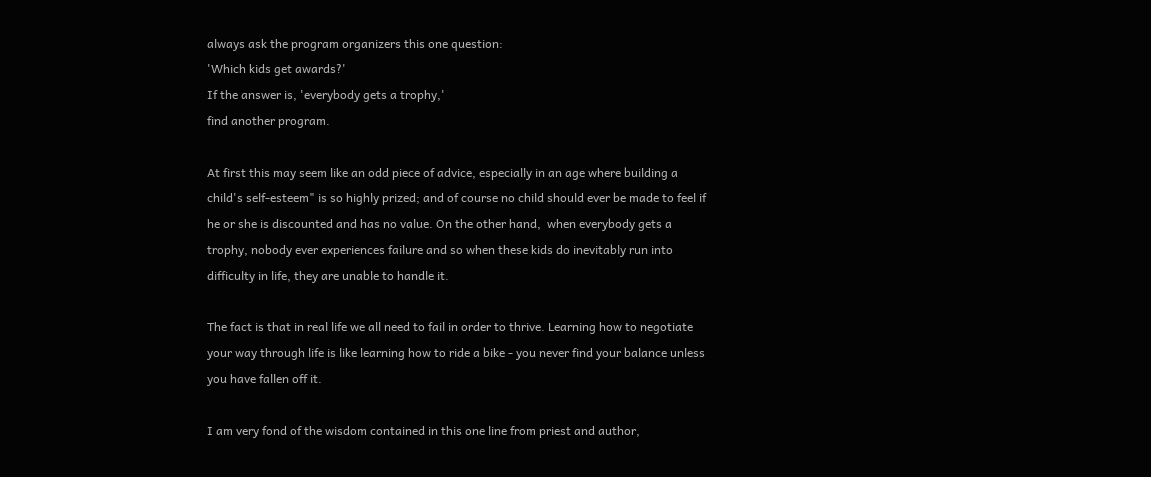always ask the program organizers this one question:
'Which kids get awards?'
If the answer is, 'everybody gets a trophy,'
find another program.

At first this may seem like an odd piece of advice, especially in an age where building a child's self-esteem" is so highly prized; and of course no child should ever be made to feel if he or she is discounted and has no value. On the other hand,  when everybody gets a trophy, nobody ever experiences failure and so when these kids do inevitably run into difficulty in life, they are unable to handle it.

The fact is that in real life we all need to fail in order to thrive. Learning how to negotiate your way through life is like learning how to ride a bike - you never find your balance unless you have fallen off it.

I am very fond of the wisdom contained in this one line from priest and author,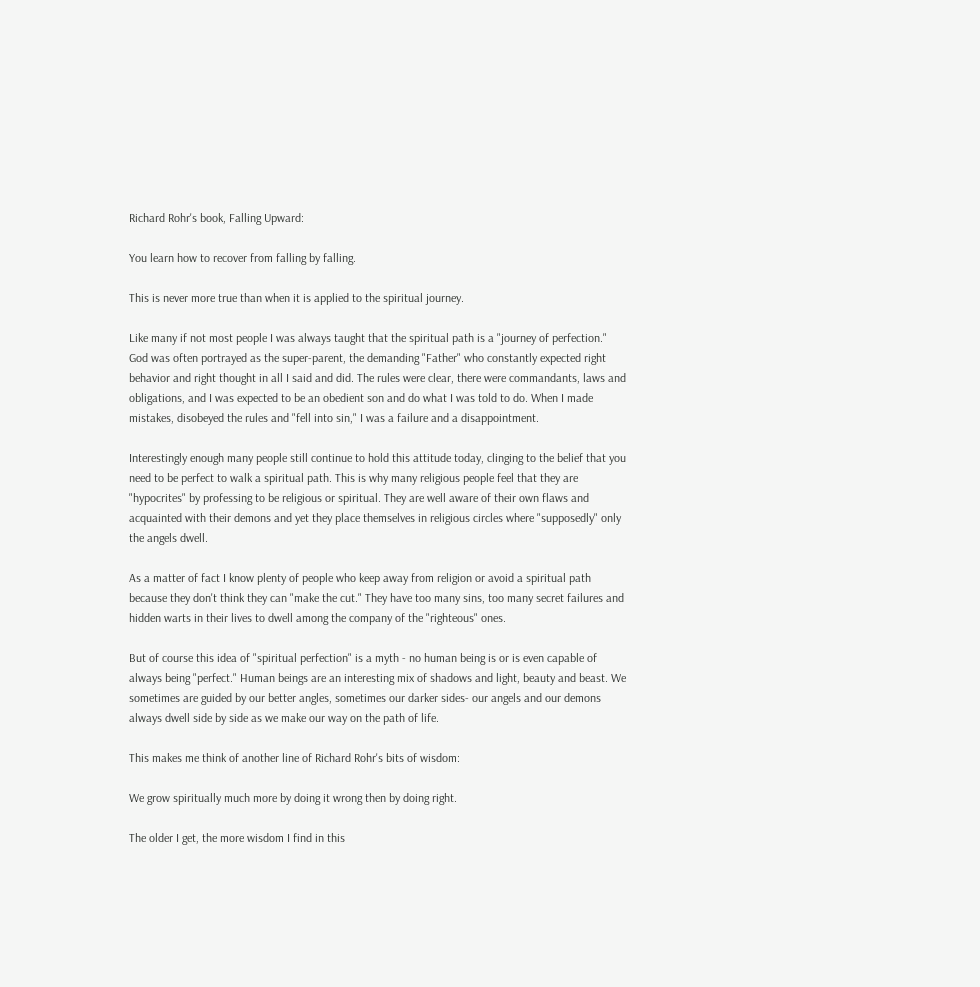Richard Rohr's book, Falling Upward:

You learn how to recover from falling by falling.

This is never more true than when it is applied to the spiritual journey.

Like many if not most people I was always taught that the spiritual path is a "journey of perfection." God was often portrayed as the super-parent, the demanding "Father" who constantly expected right behavior and right thought in all I said and did. The rules were clear, there were commandants, laws and obligations, and I was expected to be an obedient son and do what I was told to do. When I made mistakes, disobeyed the rules and "fell into sin," I was a failure and a disappointment.

Interestingly enough many people still continue to hold this attitude today, clinging to the belief that you need to be perfect to walk a spiritual path. This is why many religious people feel that they are "hypocrites" by professing to be religious or spiritual. They are well aware of their own flaws and acquainted with their demons and yet they place themselves in religious circles where "supposedly" only the angels dwell.

As a matter of fact I know plenty of people who keep away from religion or avoid a spiritual path because they don't think they can "make the cut." They have too many sins, too many secret failures and hidden warts in their lives to dwell among the company of the "righteous" ones.

But of course this idea of "spiritual perfection" is a myth - no human being is or is even capable of always being "perfect." Human beings are an interesting mix of shadows and light, beauty and beast. We sometimes are guided by our better angles, sometimes our darker sides- our angels and our demons always dwell side by side as we make our way on the path of life.

This makes me think of another line of Richard Rohr's bits of wisdom:

We grow spiritually much more by doing it wrong then by doing right.

The older I get, the more wisdom I find in this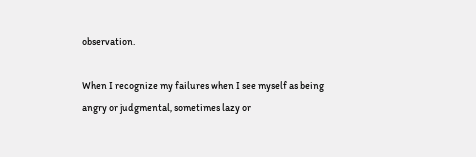observation.

When I recognize my failures when I see myself as being angry or judgmental, sometimes lazy or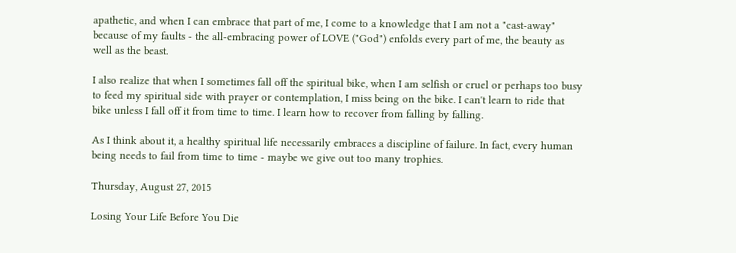apathetic, and when I can embrace that part of me, I come to a knowledge that I am not a "cast-away" because of my faults - the all-embracing power of LOVE ("God") enfolds every part of me, the beauty as well as the beast.

I also realize that when I sometimes fall off the spiritual bike, when I am selfish or cruel or perhaps too busy to feed my spiritual side with prayer or contemplation, I miss being on the bike. I can't learn to ride that bike unless I fall off it from time to time. I learn how to recover from falling by falling.

As I think about it, a healthy spiritual life necessarily embraces a discipline of failure. In fact, every human being needs to fail from time to time - maybe we give out too many trophies.

Thursday, August 27, 2015

Losing Your Life Before You Die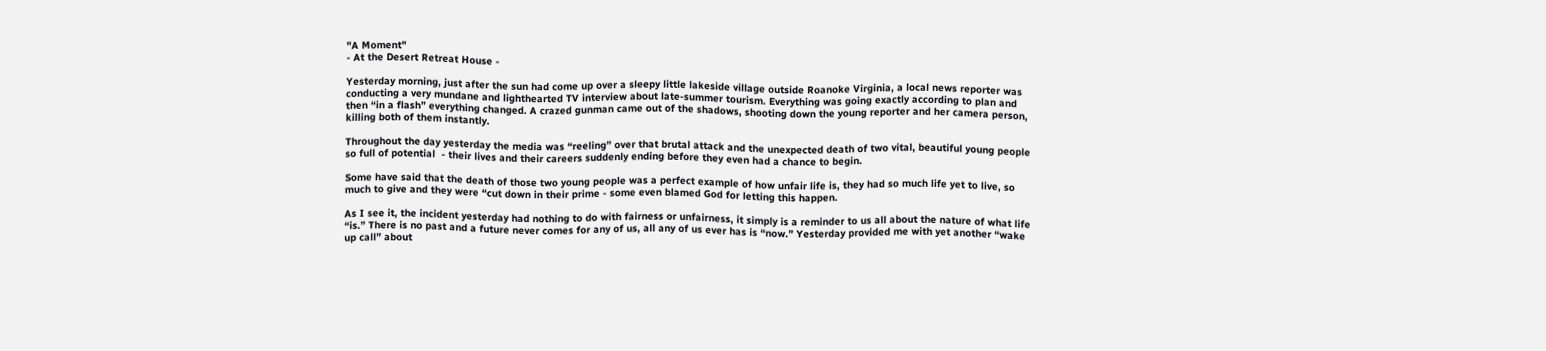"A Moment"
- At the Desert Retreat House -

Yesterday morning, just after the sun had come up over a sleepy little lakeside village outside Roanoke Virginia, a local news reporter was conducting a very mundane and lighthearted TV interview about late-summer tourism. Everything was going exactly according to plan and then “in a flash” everything changed. A crazed gunman came out of the shadows, shooting down the young reporter and her camera person, killing both of them instantly.

Throughout the day yesterday the media was “reeling” over that brutal attack and the unexpected death of two vital, beautiful young people so full of potential  - their lives and their careers suddenly ending before they even had a chance to begin.

Some have said that the death of those two young people was a perfect example of how unfair life is, they had so much life yet to live, so much to give and they were “cut down in their prime - some even blamed God for letting this happen.

As I see it, the incident yesterday had nothing to do with fairness or unfairness, it simply is a reminder to us all about the nature of what life “is.” There is no past and a future never comes for any of us, all any of us ever has is “now.” Yesterday provided me with yet another “wake up call” about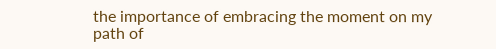the importance of embracing the moment on my path of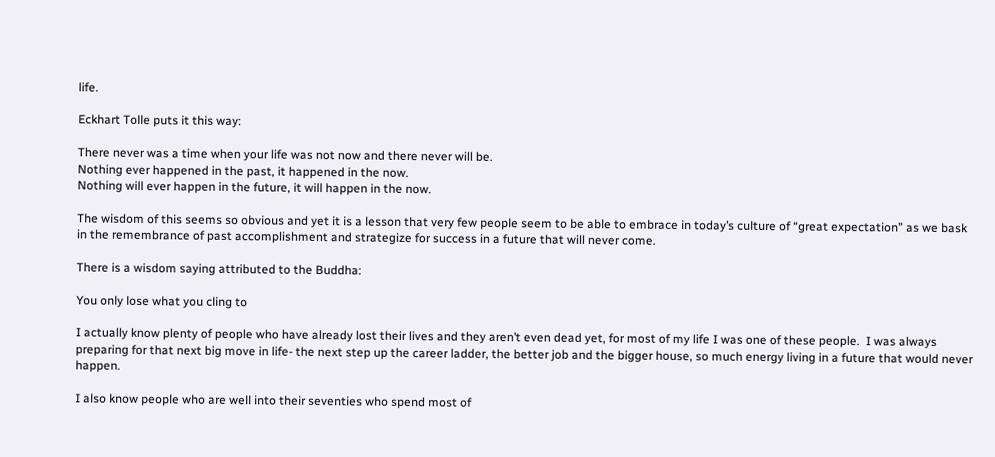life.

Eckhart Tolle puts it this way:

There never was a time when your life was not now and there never will be.
Nothing ever happened in the past, it happened in the now.
Nothing will ever happen in the future, it will happen in the now.

The wisdom of this seems so obvious and yet it is a lesson that very few people seem to be able to embrace in today’s culture of “great expectation” as we bask in the remembrance of past accomplishment and strategize for success in a future that will never come.

There is a wisdom saying attributed to the Buddha:

You only lose what you cling to

I actually know plenty of people who have already lost their lives and they aren’t even dead yet, for most of my life I was one of these people.  I was always preparing for that next big move in life- the next step up the career ladder, the better job and the bigger house, so much energy living in a future that would never happen.

I also know people who are well into their seventies who spend most of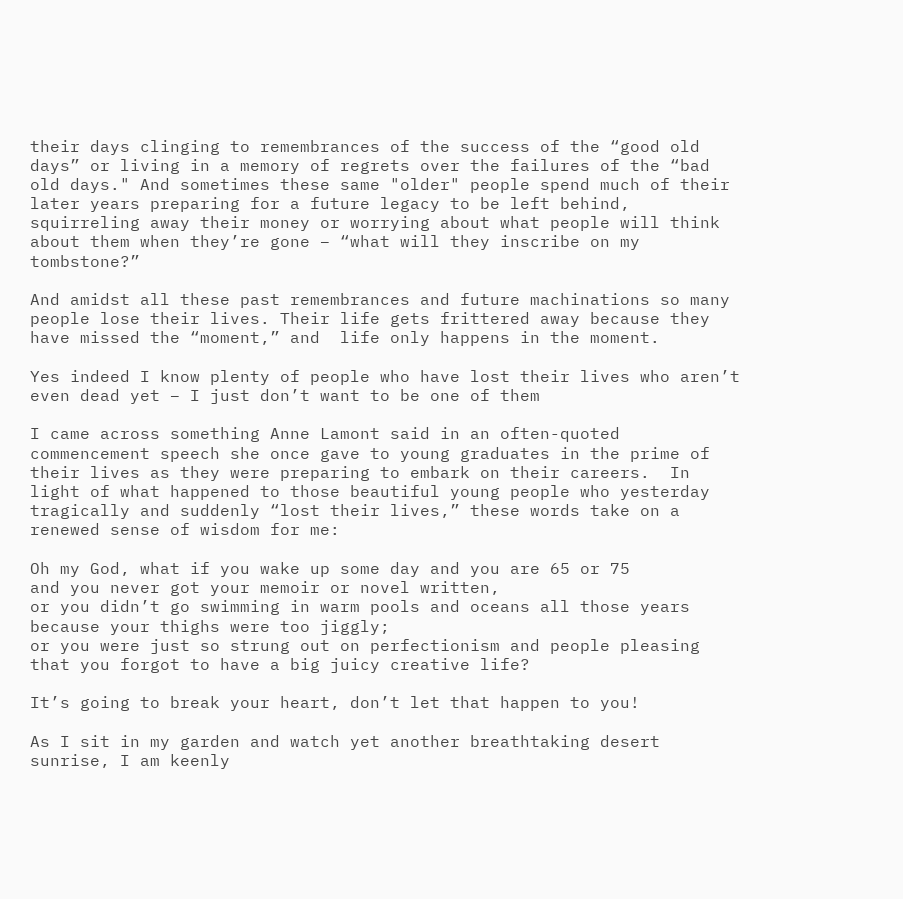their days clinging to remembrances of the success of the “good old days” or living in a memory of regrets over the failures of the “bad old days." And sometimes these same "older" people spend much of their later years preparing for a future legacy to be left behind, squirreling away their money or worrying about what people will think about them when they’re gone – “what will they inscribe on my tombstone?”

And amidst all these past remembrances and future machinations so many people lose their lives. Their life gets frittered away because they have missed the “moment,” and  life only happens in the moment.

Yes indeed I know plenty of people who have lost their lives who aren’t even dead yet – I just don’t want to be one of them

I came across something Anne Lamont said in an often-quoted commencement speech she once gave to young graduates in the prime of their lives as they were preparing to embark on their careers.  In light of what happened to those beautiful young people who yesterday tragically and suddenly “lost their lives,” these words take on a renewed sense of wisdom for me:

Oh my God, what if you wake up some day and you are 65 or 75
and you never got your memoir or novel written,
or you didn’t go swimming in warm pools and oceans all those years
because your thighs were too jiggly;
or you were just so strung out on perfectionism and people pleasing
that you forgot to have a big juicy creative life?

It’s going to break your heart, don’t let that happen to you!

As I sit in my garden and watch yet another breathtaking desert sunrise, I am keenly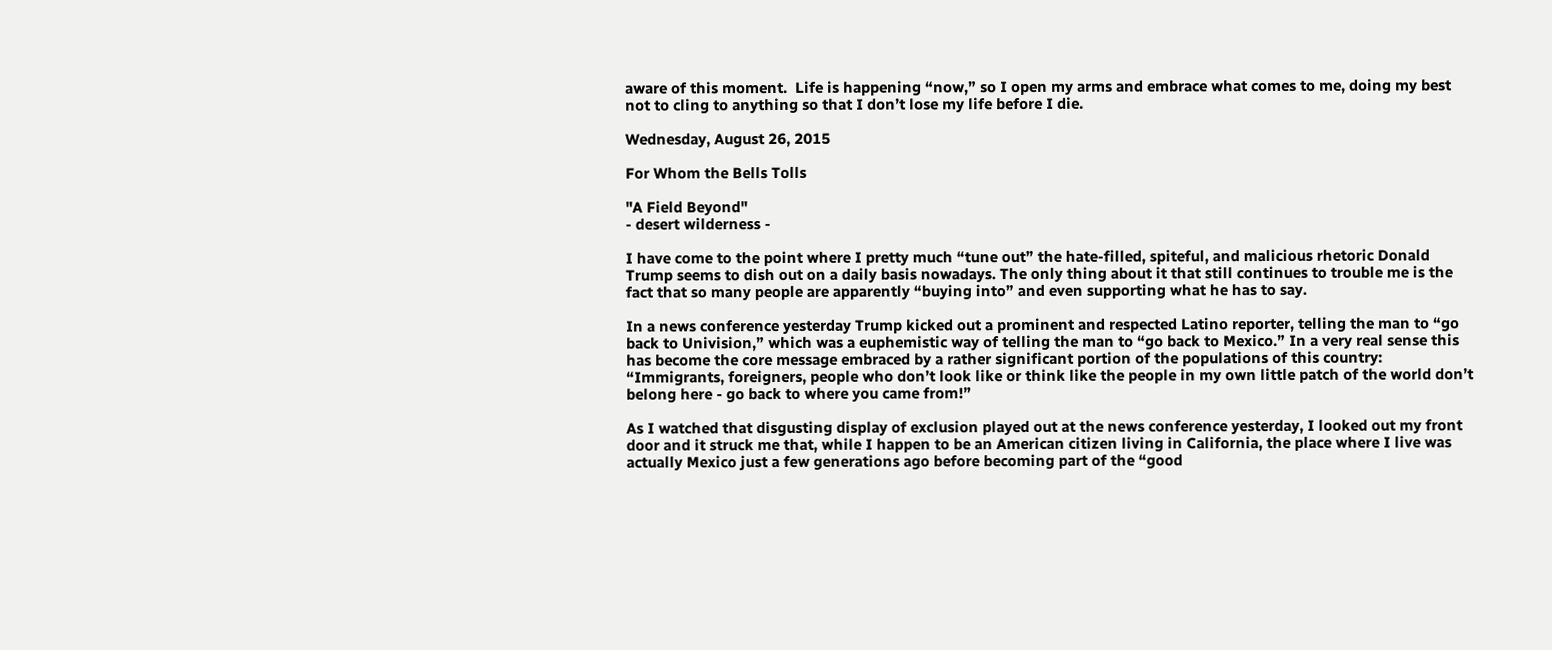aware of this moment.  Life is happening “now,” so I open my arms and embrace what comes to me, doing my best not to cling to anything so that I don’t lose my life before I die.

Wednesday, August 26, 2015

For Whom the Bells Tolls

"A Field Beyond"
- desert wilderness -

I have come to the point where I pretty much “tune out” the hate-filled, spiteful, and malicious rhetoric Donald Trump seems to dish out on a daily basis nowadays. The only thing about it that still continues to trouble me is the fact that so many people are apparently “buying into” and even supporting what he has to say.

In a news conference yesterday Trump kicked out a prominent and respected Latino reporter, telling the man to “go back to Univision,” which was a euphemistic way of telling the man to “go back to Mexico.” In a very real sense this has become the core message embraced by a rather significant portion of the populations of this country: “Immigrants, foreigners, people who don’t look like or think like the people in my own little patch of the world don’t belong here - go back to where you came from!”

As I watched that disgusting display of exclusion played out at the news conference yesterday, I looked out my front door and it struck me that, while I happen to be an American citizen living in California, the place where I live was actually Mexico just a few generations ago before becoming part of the “good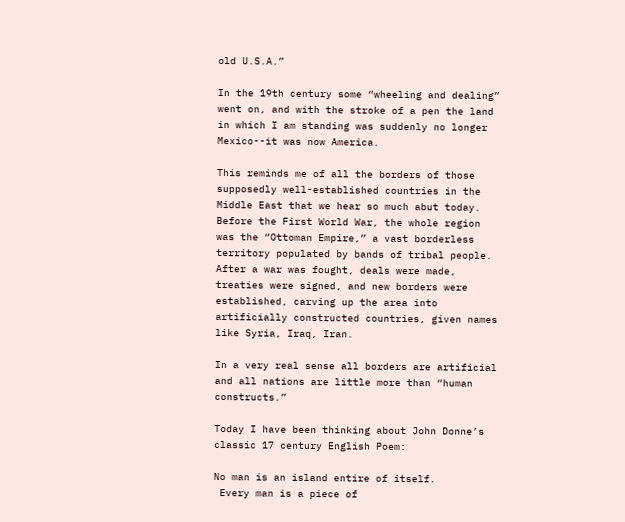old U.S.A.”

In the 19th century some “wheeling and dealing” went on, and with the stroke of a pen the land in which I am standing was suddenly no longer Mexico--it was now America.

This reminds me of all the borders of those supposedly well-established countries in the Middle East that we hear so much abut today. Before the First World War, the whole region was the “Ottoman Empire,” a vast borderless territory populated by bands of tribal people. After a war was fought, deals were made, treaties were signed, and new borders were established, carving up the area into artificially constructed countries, given names like Syria, Iraq, Iran.

In a very real sense all borders are artificial and all nations are little more than “human constructs.”

Today I have been thinking about John Donne’s classic 17 century English Poem:

No man is an island entire of itself.
 Every man is a piece of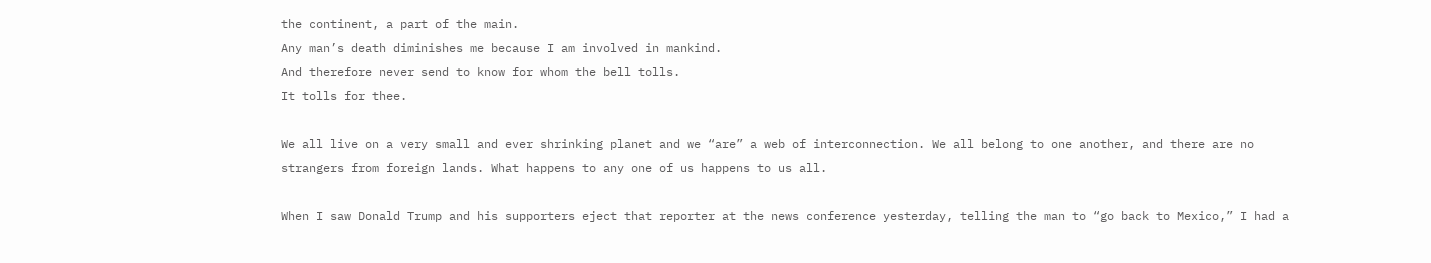the continent, a part of the main.
Any man’s death diminishes me because I am involved in mankind.
And therefore never send to know for whom the bell tolls.
It tolls for thee.

We all live on a very small and ever shrinking planet and we “are” a web of interconnection. We all belong to one another, and there are no strangers from foreign lands. What happens to any one of us happens to us all.

When I saw Donald Trump and his supporters eject that reporter at the news conference yesterday, telling the man to “go back to Mexico,” I had a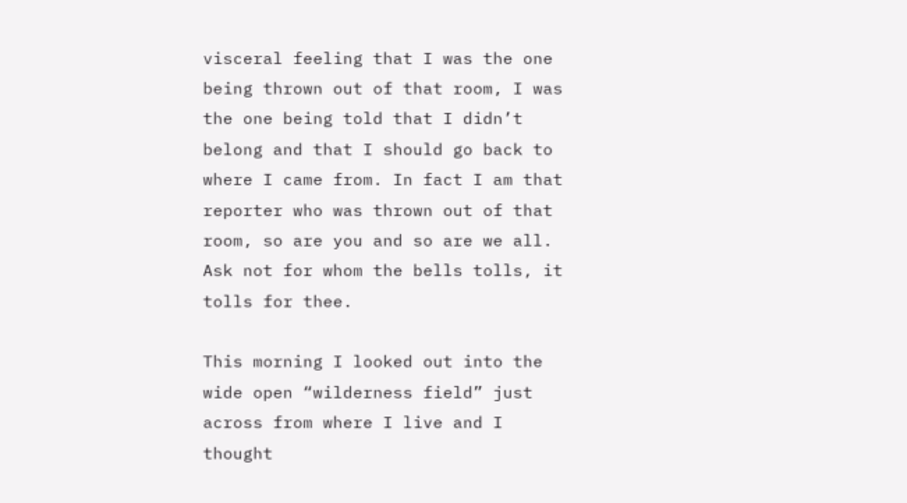visceral feeling that I was the one being thrown out of that room, I was the one being told that I didn’t belong and that I should go back to where I came from. In fact I am that reporter who was thrown out of that room, so are you and so are we all. Ask not for whom the bells tolls, it tolls for thee.

This morning I looked out into the wide open “wilderness field” just across from where I live and I thought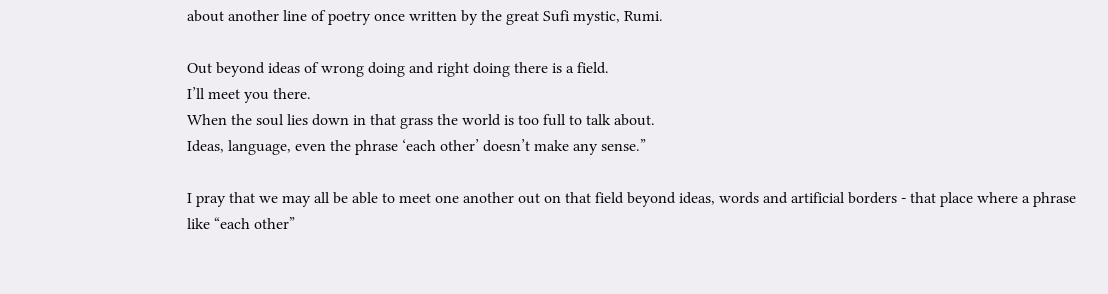about another line of poetry once written by the great Sufi mystic, Rumi.

Out beyond ideas of wrong doing and right doing there is a field.
I’ll meet you there.
When the soul lies down in that grass the world is too full to talk about.
Ideas, language, even the phrase ‘each other’ doesn’t make any sense.”

I pray that we may all be able to meet one another out on that field beyond ideas, words and artificial borders - that place where a phrase like “each other”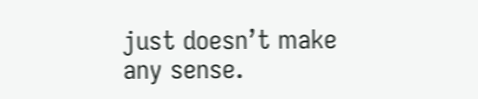just doesn’t make any sense.